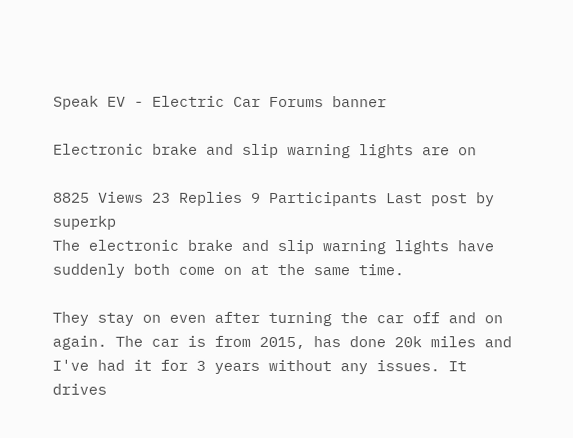Speak EV - Electric Car Forums banner

Electronic brake and slip warning lights are on

8825 Views 23 Replies 9 Participants Last post by  superkp
The electronic brake and slip warning lights have suddenly both come on at the same time.

They stay on even after turning the car off and on again. The car is from 2015, has done 20k miles and I've had it for 3 years without any issues. It drives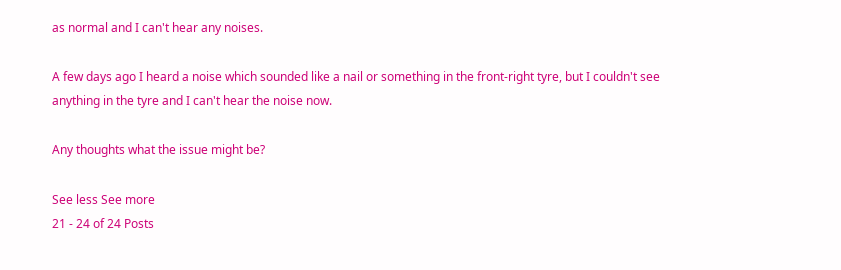as normal and I can't hear any noises.

A few days ago I heard a noise which sounded like a nail or something in the front-right tyre, but I couldn't see anything in the tyre and I can't hear the noise now.

Any thoughts what the issue might be?

See less See more
21 - 24 of 24 Posts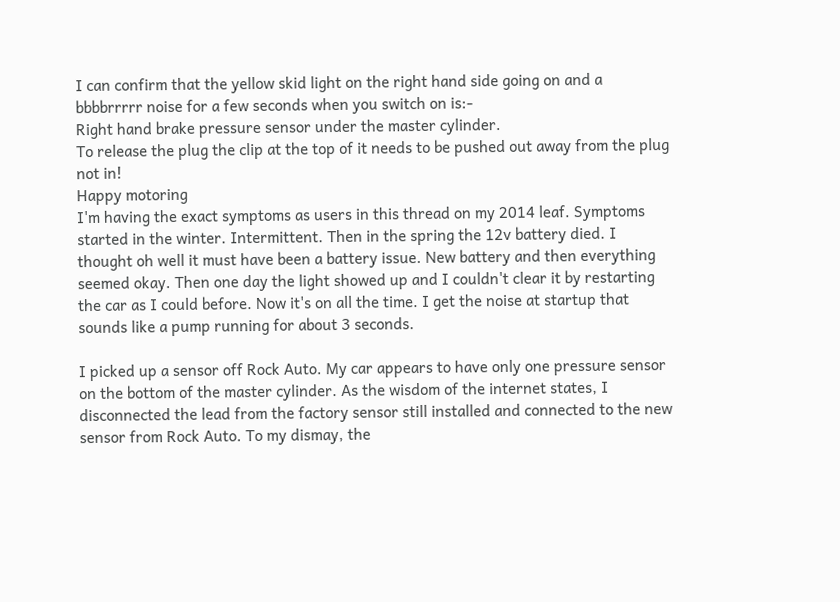I can confirm that the yellow skid light on the right hand side going on and a bbbbrrrrr noise for a few seconds when you switch on is:-
Right hand brake pressure sensor under the master cylinder.
To release the plug the clip at the top of it needs to be pushed out away from the plug not in!
Happy motoring
I'm having the exact symptoms as users in this thread on my 2014 leaf. Symptoms started in the winter. Intermittent. Then in the spring the 12v battery died. I thought oh well it must have been a battery issue. New battery and then everything seemed okay. Then one day the light showed up and I couldn't clear it by restarting the car as I could before. Now it's on all the time. I get the noise at startup that sounds like a pump running for about 3 seconds.

I picked up a sensor off Rock Auto. My car appears to have only one pressure sensor on the bottom of the master cylinder. As the wisdom of the internet states, I disconnected the lead from the factory sensor still installed and connected to the new sensor from Rock Auto. To my dismay, the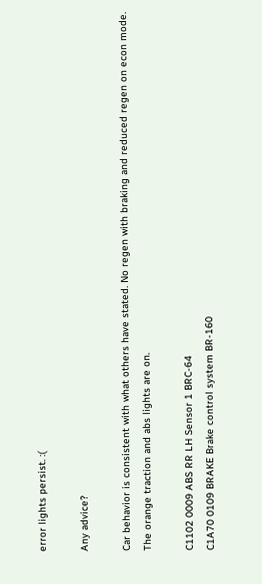error lights persist. :(

Any advice?

Car behavior is consistent with what others have stated. No regen with braking and reduced regen on econ mode. The orange traction and abs lights are on.

C1102 0009 ABS RR LH Sensor 1 BRC-64
C1A70 0109 BRAKE Brake control system BR-160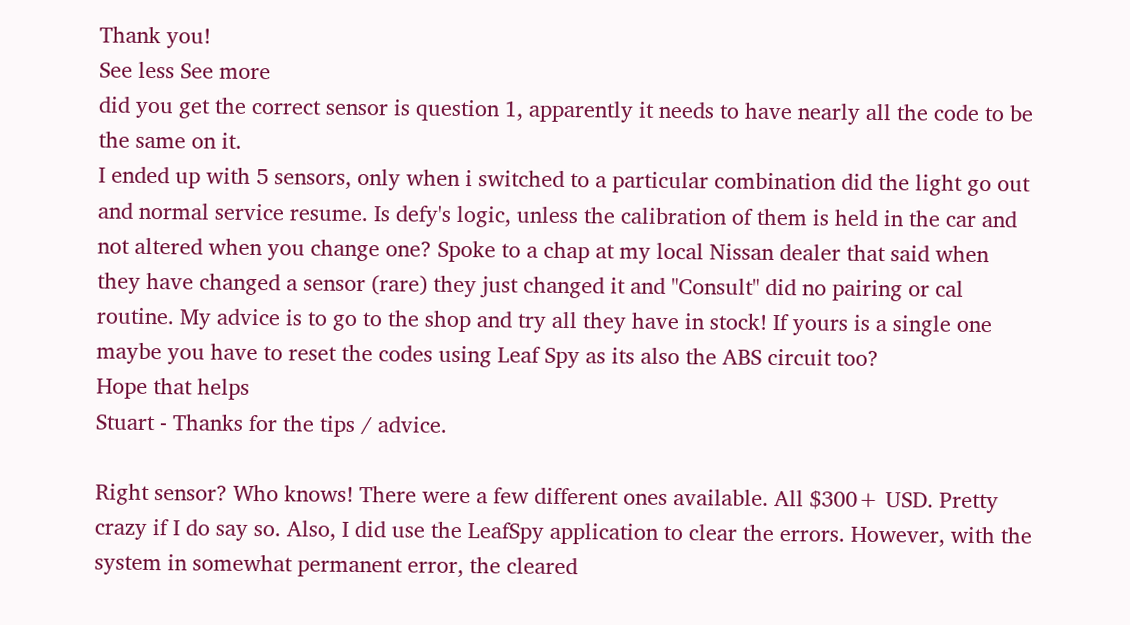Thank you!
See less See more
did you get the correct sensor is question 1, apparently it needs to have nearly all the code to be the same on it.
I ended up with 5 sensors, only when i switched to a particular combination did the light go out and normal service resume. Is defy's logic, unless the calibration of them is held in the car and not altered when you change one? Spoke to a chap at my local Nissan dealer that said when they have changed a sensor (rare) they just changed it and "Consult" did no pairing or cal routine. My advice is to go to the shop and try all they have in stock! If yours is a single one maybe you have to reset the codes using Leaf Spy as its also the ABS circuit too?
Hope that helps
Stuart - Thanks for the tips / advice.

Right sensor? Who knows! There were a few different ones available. All $300+ USD. Pretty crazy if I do say so. Also, I did use the LeafSpy application to clear the errors. However, with the system in somewhat permanent error, the cleared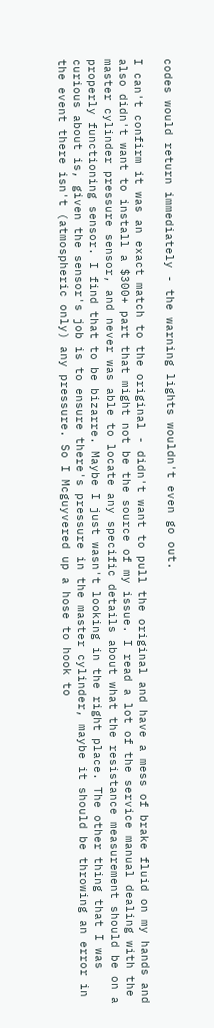codes would return immediately - the warning lights wouldn't even go out.

I can't confirm it was an exact match to the original - didn't want to pull the original and have a mess of brake fluid on my hands and also didn't want to install a $300+ part that might not be the source of my issue. I read a lot of the service manual dealing with the master cylinder pressure sensor, and never was able to locate any specific details about what the resistance measurement should be on a properly functioning sensor. I find that to be bizarre. Maybe I just wasn't looking in the right place. The other thing that I was curious about is, given the sensor's job is to ensure there's pressure in the master cylinder, maybe it should be throwing an error in the event there isn't (atmospheric only) any pressure. So I Mcguyvered up a hose to hook to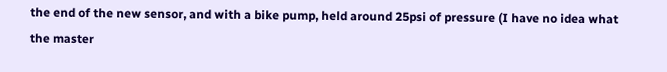the end of the new sensor, and with a bike pump, held around 25psi of pressure (I have no idea what the master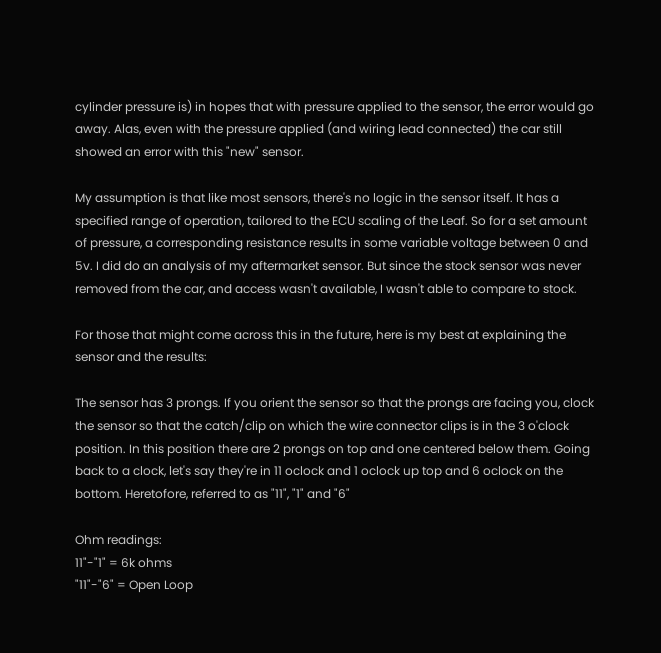cylinder pressure is) in hopes that with pressure applied to the sensor, the error would go away. Alas, even with the pressure applied (and wiring lead connected) the car still showed an error with this "new" sensor.

My assumption is that like most sensors, there's no logic in the sensor itself. It has a specified range of operation, tailored to the ECU scaling of the Leaf. So for a set amount of pressure, a corresponding resistance results in some variable voltage between 0 and 5v. I did do an analysis of my aftermarket sensor. But since the stock sensor was never removed from the car, and access wasn't available, I wasn't able to compare to stock.

For those that might come across this in the future, here is my best at explaining the sensor and the results:

The sensor has 3 prongs. If you orient the sensor so that the prongs are facing you, clock the sensor so that the catch/clip on which the wire connector clips is in the 3 o'clock position. In this position there are 2 prongs on top and one centered below them. Going back to a clock, let's say they're in 11 oclock and 1 oclock up top and 6 oclock on the bottom. Heretofore, referred to as "11", "1" and "6"

Ohm readings:
11"-"1" = 6k ohms
"11"-"6" = Open Loop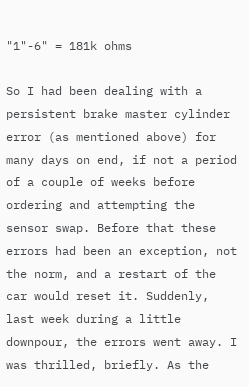"1"-6" = 181k ohms

So I had been dealing with a persistent brake master cylinder error (as mentioned above) for many days on end, if not a period of a couple of weeks before ordering and attempting the sensor swap. Before that these errors had been an exception, not the norm, and a restart of the car would reset it. Suddenly, last week during a little downpour, the errors went away. I was thrilled, briefly. As the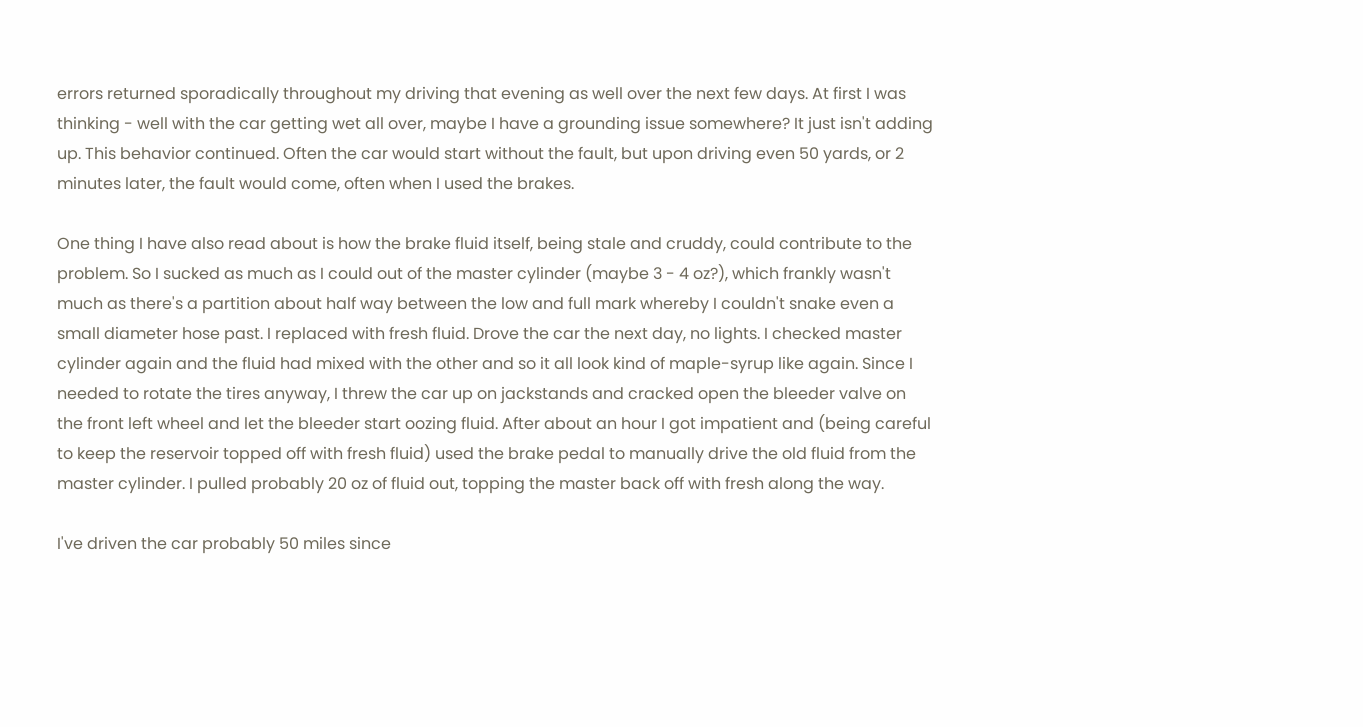errors returned sporadically throughout my driving that evening as well over the next few days. At first I was thinking - well with the car getting wet all over, maybe I have a grounding issue somewhere? It just isn't adding up. This behavior continued. Often the car would start without the fault, but upon driving even 50 yards, or 2 minutes later, the fault would come, often when I used the brakes.

One thing I have also read about is how the brake fluid itself, being stale and cruddy, could contribute to the problem. So I sucked as much as I could out of the master cylinder (maybe 3 - 4 oz?), which frankly wasn't much as there's a partition about half way between the low and full mark whereby I couldn't snake even a small diameter hose past. I replaced with fresh fluid. Drove the car the next day, no lights. I checked master cylinder again and the fluid had mixed with the other and so it all look kind of maple-syrup like again. Since I needed to rotate the tires anyway, I threw the car up on jackstands and cracked open the bleeder valve on the front left wheel and let the bleeder start oozing fluid. After about an hour I got impatient and (being careful to keep the reservoir topped off with fresh fluid) used the brake pedal to manually drive the old fluid from the master cylinder. I pulled probably 20 oz of fluid out, topping the master back off with fresh along the way.

I've driven the car probably 50 miles since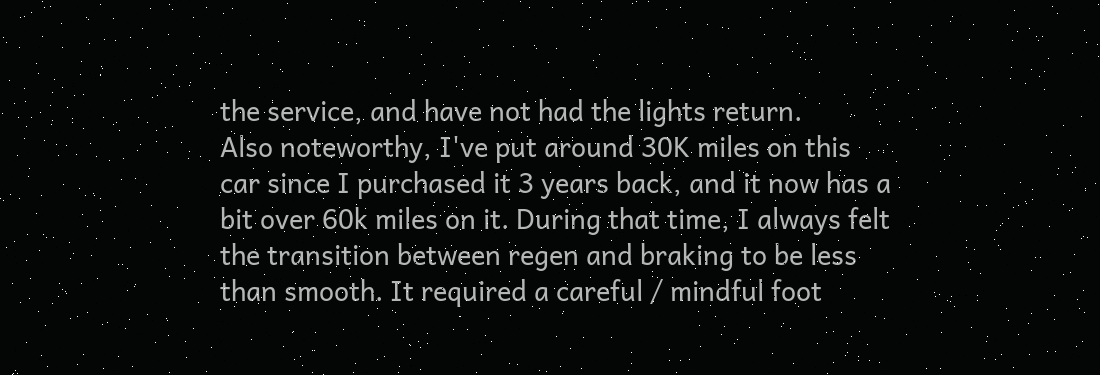the service, and have not had the lights return.
Also noteworthy, I've put around 30K miles on this car since I purchased it 3 years back, and it now has a bit over 60k miles on it. During that time, I always felt the transition between regen and braking to be less than smooth. It required a careful / mindful foot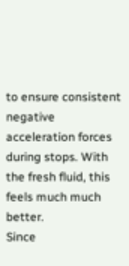to ensure consistent negative acceleration forces during stops. With the fresh fluid, this feels much much better.
Since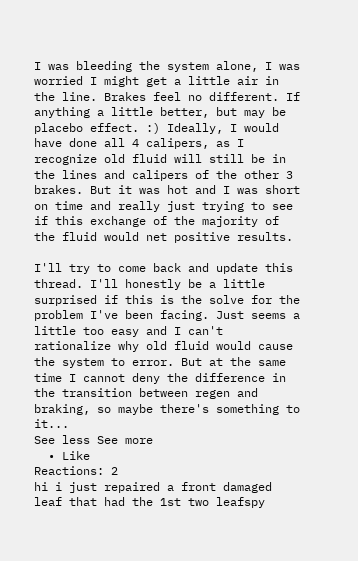I was bleeding the system alone, I was worried I might get a little air in the line. Brakes feel no different. If anything a little better, but may be placebo effect. :) Ideally, I would have done all 4 calipers, as I recognize old fluid will still be in the lines and calipers of the other 3 brakes. But it was hot and I was short on time and really just trying to see if this exchange of the majority of the fluid would net positive results.

I'll try to come back and update this thread. I'll honestly be a little surprised if this is the solve for the problem I've been facing. Just seems a little too easy and I can't rationalize why old fluid would cause the system to error. But at the same time I cannot deny the difference in the transition between regen and braking, so maybe there's something to it...
See less See more
  • Like
Reactions: 2
hi i just repaired a front damaged leaf that had the 1st two leafspy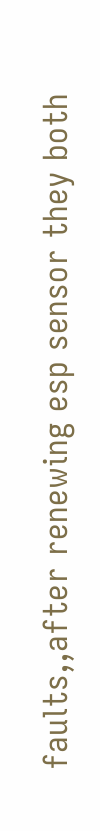faults,,after renewing esp sensor they both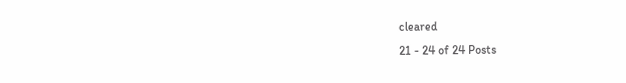cleared
21 - 24 of 24 Posts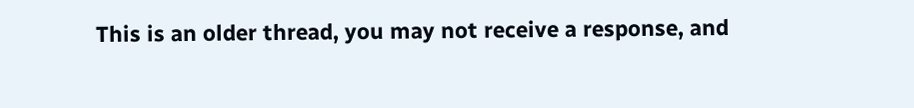This is an older thread, you may not receive a response, and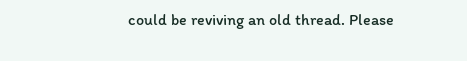could be reviving an old thread. Please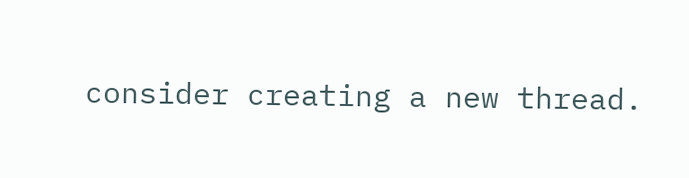consider creating a new thread.